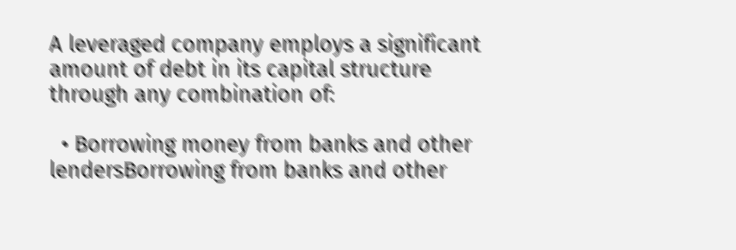A leveraged company employs a significant amount of debt in its capital structure through any combination of:

  • Borrowing money from banks and other lendersBorrowing from banks and other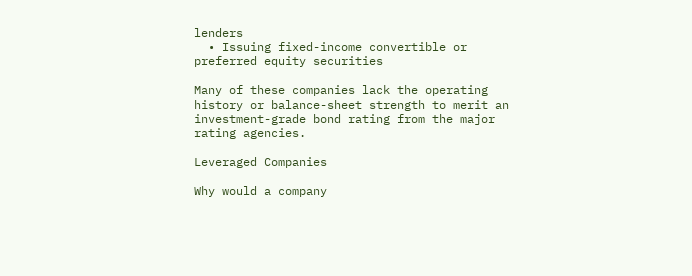lenders
  • Issuing fixed-income convertible or preferred equity securities

Many of these companies lack the operating history or balance-sheet strength to merit an investment-grade bond rating from the major rating agencies.

Leveraged Companies

Why would a company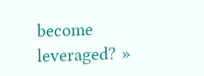become leveraged? »